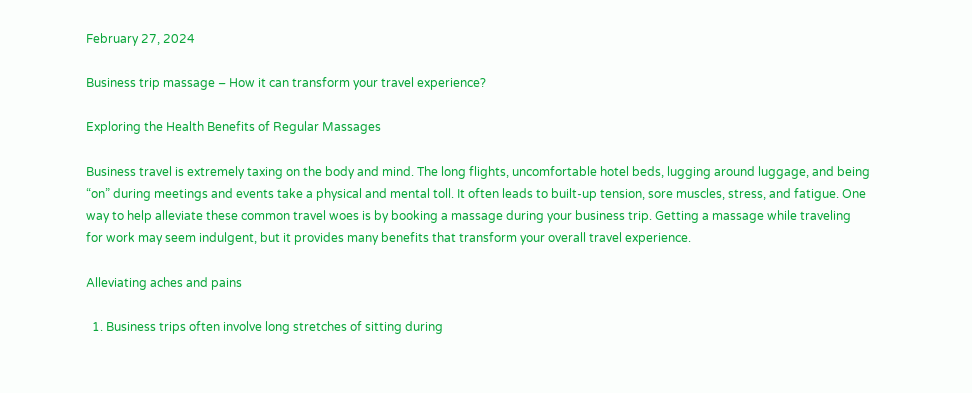February 27, 2024

Business trip massage – How it can transform your travel experience?

Exploring the Health Benefits of Regular Massages

Business travel is extremely taxing on the body and mind. The long flights, uncomfortable hotel beds, lugging around luggage, and being “on” during meetings and events take a physical and mental toll. It often leads to built-up tension, sore muscles, stress, and fatigue. One way to help alleviate these common travel woes is by booking a massage during your business trip. Getting a massage while traveling for work may seem indulgent, but it provides many benefits that transform your overall travel experience.

Alleviating aches and pains

  1. Business trips often involve long stretches of sitting during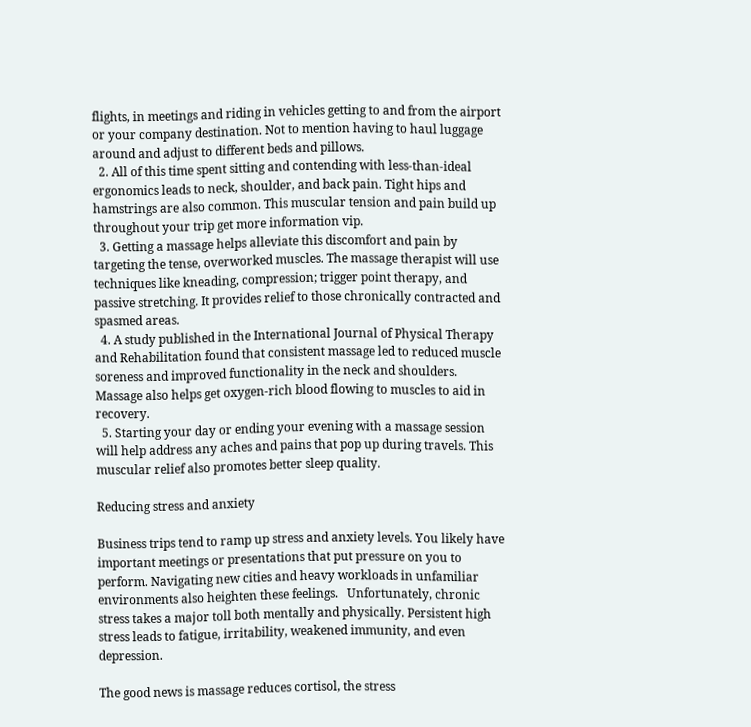flights, in meetings and riding in vehicles getting to and from the airport or your company destination. Not to mention having to haul luggage around and adjust to different beds and pillows.
  2. All of this time spent sitting and contending with less-than-ideal ergonomics leads to neck, shoulder, and back pain. Tight hips and hamstrings are also common. This muscular tension and pain build up throughout your trip get more information vip.
  3. Getting a massage helps alleviate this discomfort and pain by targeting the tense, overworked muscles. The massage therapist will use techniques like kneading, compression; trigger point therapy, and passive stretching. It provides relief to those chronically contracted and spasmed areas.
  4. A study published in the International Journal of Physical Therapy and Rehabilitation found that consistent massage led to reduced muscle soreness and improved functionality in the neck and shoulders. Massage also helps get oxygen-rich blood flowing to muscles to aid in recovery.
  5. Starting your day or ending your evening with a massage session will help address any aches and pains that pop up during travels. This muscular relief also promotes better sleep quality.

Reducing stress and anxiety

Business trips tend to ramp up stress and anxiety levels. You likely have important meetings or presentations that put pressure on you to perform. Navigating new cities and heavy workloads in unfamiliar environments also heighten these feelings.   Unfortunately, chronic stress takes a major toll both mentally and physically. Persistent high stress leads to fatigue, irritability, weakened immunity, and even depression.

The good news is massage reduces cortisol, the stress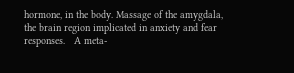hormone, in the body. Massage of the amygdala, the brain region implicated in anxiety and fear responses.   A meta-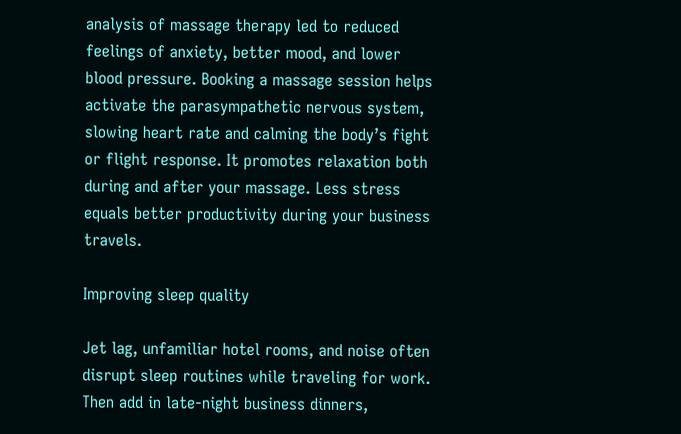analysis of massage therapy led to reduced feelings of anxiety, better mood, and lower blood pressure. Booking a massage session helps activate the parasympathetic nervous system, slowing heart rate and calming the body’s fight or flight response. It promotes relaxation both during and after your massage. Less stress equals better productivity during your business travels.

Improving sleep quality

Jet lag, unfamiliar hotel rooms, and noise often disrupt sleep routines while traveling for work. Then add in late-night business dinners,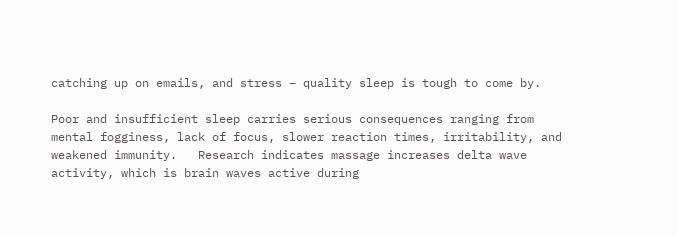catching up on emails, and stress – quality sleep is tough to come by.

Poor and insufficient sleep carries serious consequences ranging from mental fogginess, lack of focus, slower reaction times, irritability, and weakened immunity.   Research indicates massage increases delta wave activity, which is brain waves active during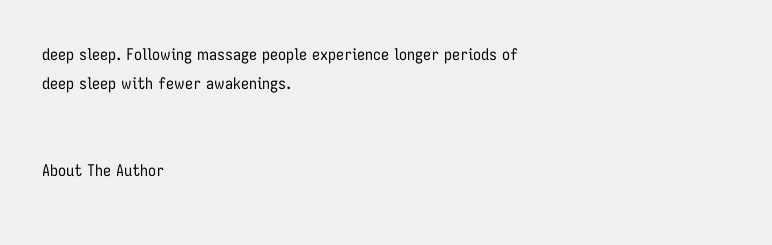deep sleep. Following massage people experience longer periods of deep sleep with fewer awakenings.


About The Author